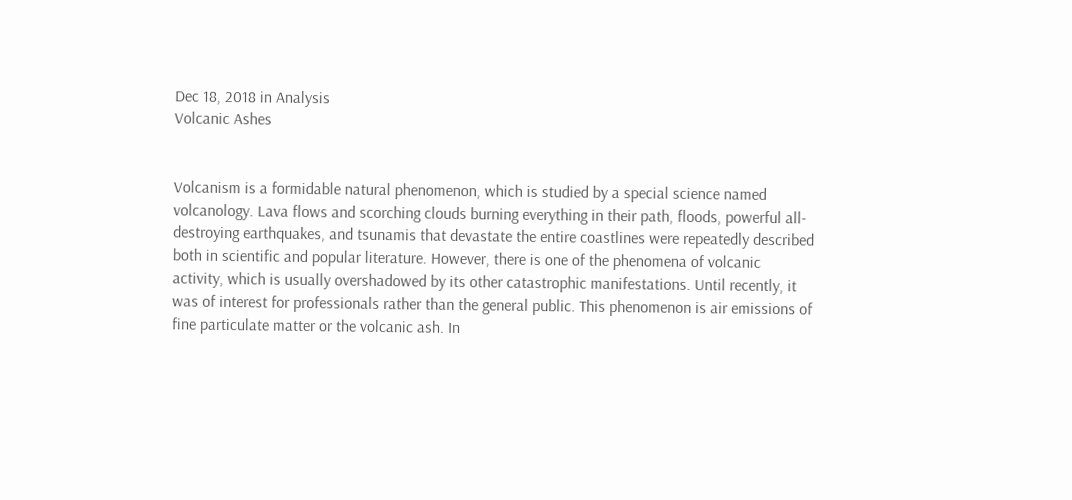Dec 18, 2018 in Analysis
Volcanic Ashes


Volcanism is a formidable natural phenomenon, which is studied by a special science named volcanology. Lava flows and scorching clouds burning everything in their path, floods, powerful all-destroying earthquakes, and tsunamis that devastate the entire coastlines were repeatedly described both in scientific and popular literature. However, there is one of the phenomena of volcanic activity, which is usually overshadowed by its other catastrophic manifestations. Until recently, it was of interest for professionals rather than the general public. This phenomenon is air emissions of fine particulate matter or the volcanic ash. In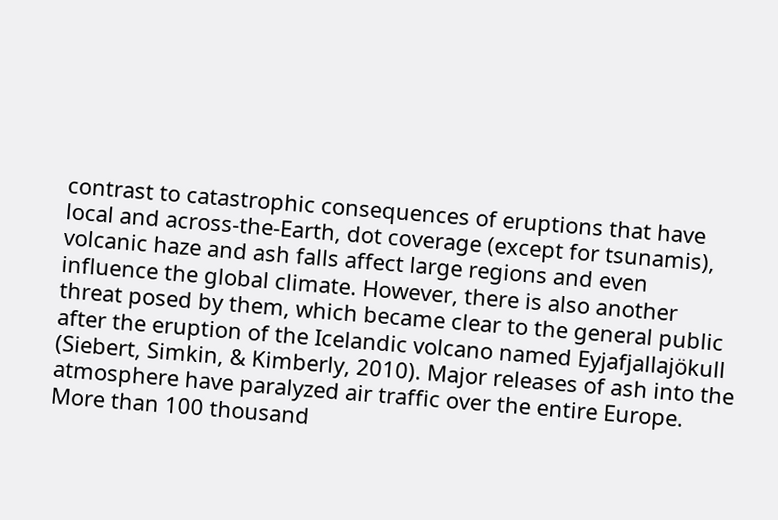contrast to catastrophic consequences of eruptions that have local and across-the-Earth, dot coverage (except for tsunamis), volcanic haze and ash falls affect large regions and even influence the global climate. However, there is also another threat posed by them, which became clear to the general public after the eruption of the Icelandic volcano named Eyjafjallajökull (Siebert, Simkin, & Kimberly, 2010). Major releases of ash into the atmosphere have paralyzed air traffic over the entire Europe. More than 100 thousand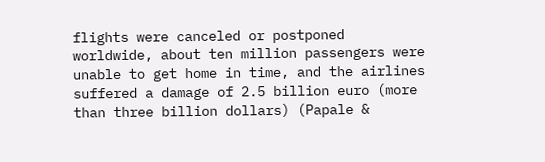flights were canceled or postponed worldwide, about ten million passengers were unable to get home in time, and the airlines suffered a damage of 2.5 billion euro (more than three billion dollars) (Papale &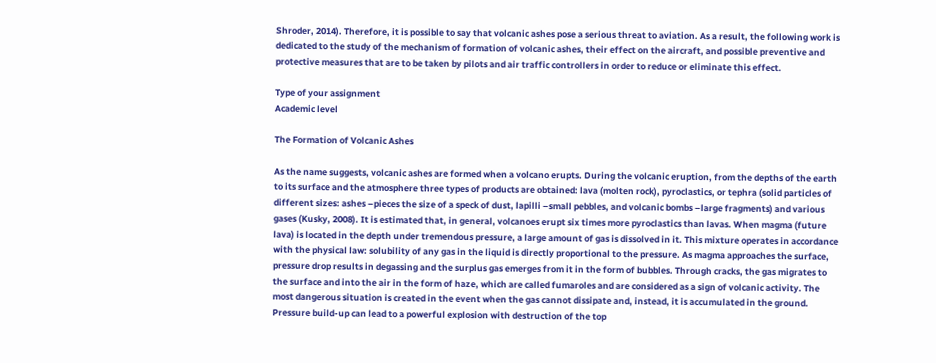Shroder, 2014). Therefore, it is possible to say that volcanic ashes pose a serious threat to aviation. As a result, the following work is dedicated to the study of the mechanism of formation of volcanic ashes, their effect on the aircraft, and possible preventive and protective measures that are to be taken by pilots and air traffic controllers in order to reduce or eliminate this effect.

Type of your assignment
Academic level

The Formation of Volcanic Ashes

As the name suggests, volcanic ashes are formed when a volcano erupts. During the volcanic eruption, from the depths of the earth to its surface and the atmosphere three types of products are obtained: lava (molten rock), pyroclastics, or tephra (solid particles of different sizes: ashes –pieces the size of a speck of dust, lapilli –small pebbles, and volcanic bombs –large fragments) and various gases (Kusky, 2008). It is estimated that, in general, volcanoes erupt six times more pyroclastics than lavas. When magma (future lava) is located in the depth under tremendous pressure, a large amount of gas is dissolved in it. This mixture operates in accordance with the physical law: solubility of any gas in the liquid is directly proportional to the pressure. As magma approaches the surface, pressure drop results in degassing and the surplus gas emerges from it in the form of bubbles. Through cracks, the gas migrates to the surface and into the air in the form of haze, which are called fumaroles and are considered as a sign of volcanic activity. The most dangerous situation is created in the event when the gas cannot dissipate and, instead, it is accumulated in the ground. Pressure build-up can lead to a powerful explosion with destruction of the top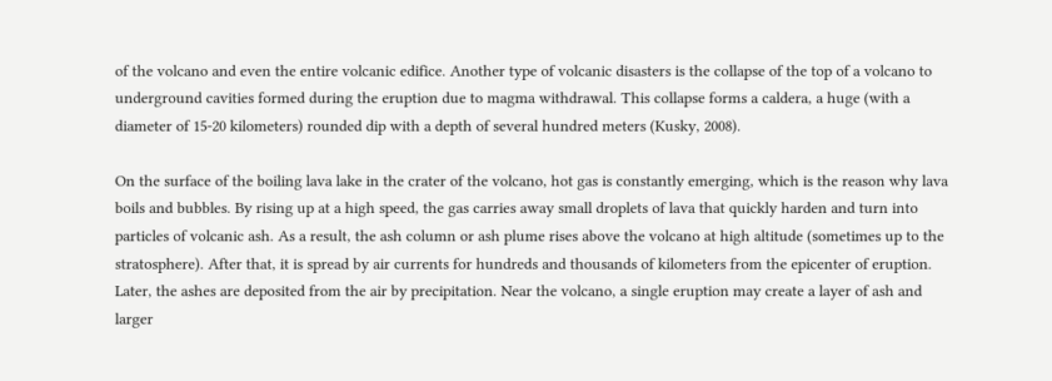of the volcano and even the entire volcanic edifice. Another type of volcanic disasters is the collapse of the top of a volcano to underground cavities formed during the eruption due to magma withdrawal. This collapse forms a caldera, a huge (with a diameter of 15-20 kilometers) rounded dip with a depth of several hundred meters (Kusky, 2008).

On the surface of the boiling lava lake in the crater of the volcano, hot gas is constantly emerging, which is the reason why lava boils and bubbles. By rising up at a high speed, the gas carries away small droplets of lava that quickly harden and turn into particles of volcanic ash. As a result, the ash column or ash plume rises above the volcano at high altitude (sometimes up to the stratosphere). After that, it is spread by air currents for hundreds and thousands of kilometers from the epicenter of eruption. Later, the ashes are deposited from the air by precipitation. Near the volcano, a single eruption may create a layer of ash and larger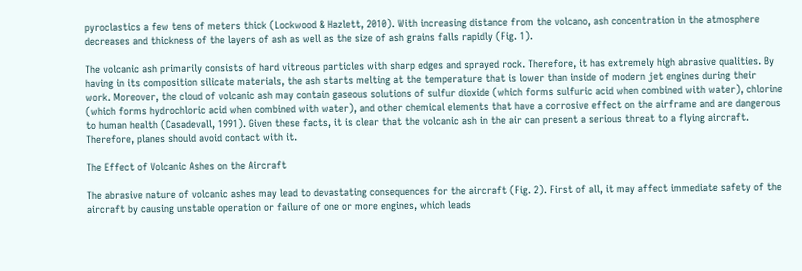pyroclastics a few tens of meters thick (Lockwood & Hazlett, 2010). With increasing distance from the volcano, ash concentration in the atmosphere decreases and thickness of the layers of ash as well as the size of ash grains falls rapidly (Fig. 1).

The volcanic ash primarily consists of hard vitreous particles with sharp edges and sprayed rock. Therefore, it has extremely high abrasive qualities. By having in its composition silicate materials, the ash starts melting at the temperature that is lower than inside of modern jet engines during their work. Moreover, the cloud of volcanic ash may contain gaseous solutions of sulfur dioxide (which forms sulfuric acid when combined with water), chlorine (which forms hydrochloric acid when combined with water), and other chemical elements that have a corrosive effect on the airframe and are dangerous to human health (Casadevall, 1991). Given these facts, it is clear that the volcanic ash in the air can present a serious threat to a flying aircraft. Therefore, planes should avoid contact with it.

The Effect of Volcanic Ashes on the Aircraft

The abrasive nature of volcanic ashes may lead to devastating consequences for the aircraft (Fig. 2). First of all, it may affect immediate safety of the aircraft by causing unstable operation or failure of one or more engines, which leads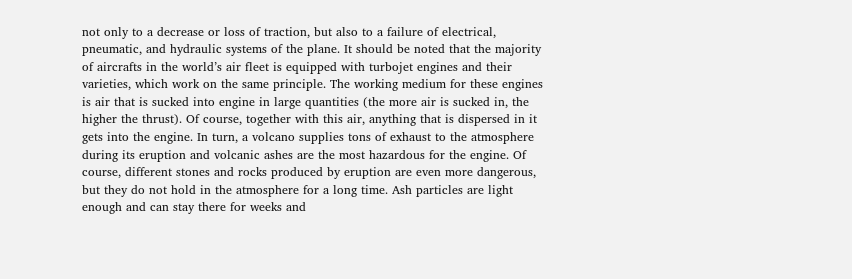not only to a decrease or loss of traction, but also to a failure of electrical, pneumatic, and hydraulic systems of the plane. It should be noted that the majority of aircrafts in the world’s air fleet is equipped with turbojet engines and their varieties, which work on the same principle. The working medium for these engines is air that is sucked into engine in large quantities (the more air is sucked in, the higher the thrust). Of course, together with this air, anything that is dispersed in it gets into the engine. In turn, a volcano supplies tons of exhaust to the atmosphere during its eruption and volcanic ashes are the most hazardous for the engine. Of course, different stones and rocks produced by eruption are even more dangerous, but they do not hold in the atmosphere for a long time. Ash particles are light enough and can stay there for weeks and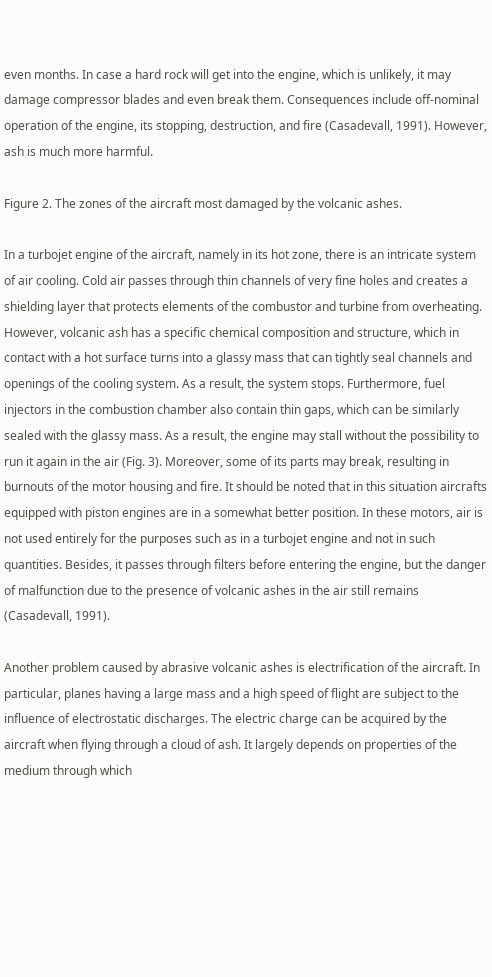even months. In case a hard rock will get into the engine, which is unlikely, it may damage compressor blades and even break them. Consequences include off-nominal operation of the engine, its stopping, destruction, and fire (Casadevall, 1991). However, ash is much more harmful.

Figure 2. The zones of the aircraft most damaged by the volcanic ashes.

In a turbojet engine of the aircraft, namely in its hot zone, there is an intricate system of air cooling. Cold air passes through thin channels of very fine holes and creates a shielding layer that protects elements of the combustor and turbine from overheating. However, volcanic ash has a specific chemical composition and structure, which in contact with a hot surface turns into a glassy mass that can tightly seal channels and openings of the cooling system. As a result, the system stops. Furthermore, fuel injectors in the combustion chamber also contain thin gaps, which can be similarly sealed with the glassy mass. As a result, the engine may stall without the possibility to run it again in the air (Fig. 3). Moreover, some of its parts may break, resulting in burnouts of the motor housing and fire. It should be noted that in this situation aircrafts equipped with piston engines are in a somewhat better position. In these motors, air is not used entirely for the purposes such as in a turbojet engine and not in such quantities. Besides, it passes through filters before entering the engine, but the danger of malfunction due to the presence of volcanic ashes in the air still remains (Casadevall, 1991).

Another problem caused by abrasive volcanic ashes is electrification of the aircraft. In particular, planes having a large mass and a high speed of flight are subject to the influence of electrostatic discharges. The electric charge can be acquired by the aircraft when flying through a cloud of ash. It largely depends on properties of the medium through which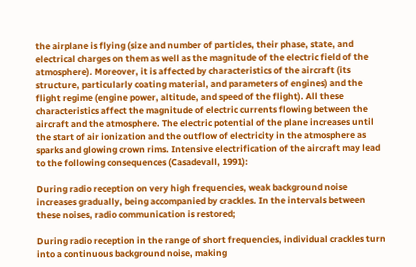the airplane is flying (size and number of particles, their phase, state, and electrical charges on them as well as the magnitude of the electric field of the atmosphere). Moreover, it is affected by characteristics of the aircraft (its structure, particularly coating material, and parameters of engines) and the flight regime (engine power, altitude, and speed of the flight). All these characteristics affect the magnitude of electric currents flowing between the aircraft and the atmosphere. The electric potential of the plane increases until the start of air ionization and the outflow of electricity in the atmosphere as sparks and glowing crown rims. Intensive electrification of the aircraft may lead to the following consequences (Casadevall, 1991):

During radio reception on very high frequencies, weak background noise increases gradually, being accompanied by crackles. In the intervals between these noises, radio communication is restored;

During radio reception in the range of short frequencies, individual crackles turn into a continuous background noise, making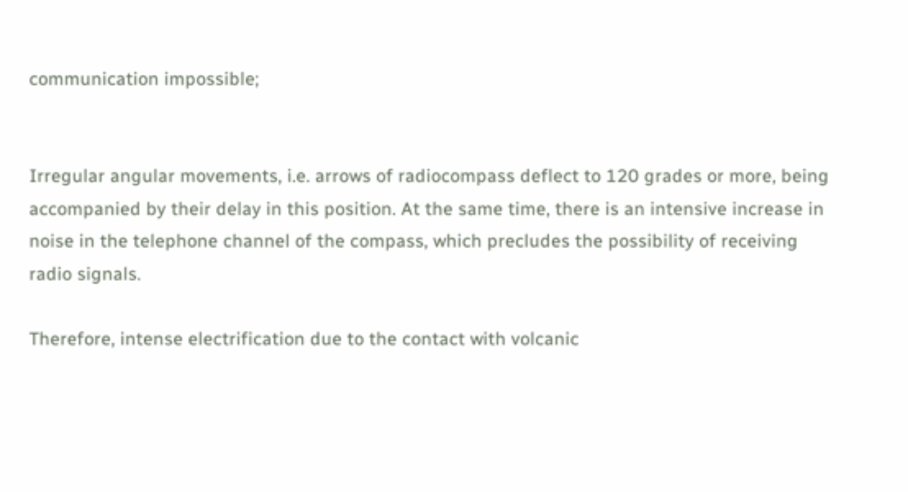communication impossible;


Irregular angular movements, i.e. arrows of radiocompass deflect to 120 grades or more, being accompanied by their delay in this position. At the same time, there is an intensive increase in noise in the telephone channel of the compass, which precludes the possibility of receiving radio signals.

Therefore, intense electrification due to the contact with volcanic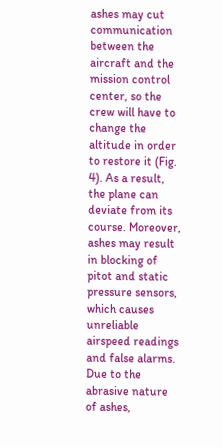ashes may cut communication between the aircraft and the mission control center, so the crew will have to change the altitude in order to restore it (Fig. 4). As a result, the plane can deviate from its course. Moreover, ashes may result in blocking of pitot and static pressure sensors, which causes unreliable airspeed readings and false alarms. Due to the abrasive nature of ashes,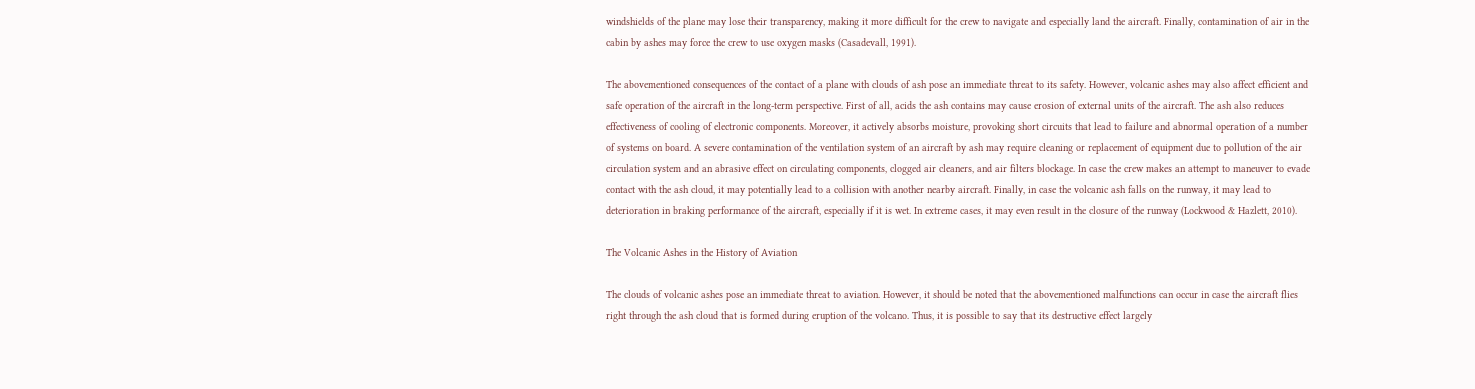windshields of the plane may lose their transparency, making it more difficult for the crew to navigate and especially land the aircraft. Finally, contamination of air in the cabin by ashes may force the crew to use oxygen masks (Casadevall, 1991).

The abovementioned consequences of the contact of a plane with clouds of ash pose an immediate threat to its safety. However, volcanic ashes may also affect efficient and safe operation of the aircraft in the long-term perspective. First of all, acids the ash contains may cause erosion of external units of the aircraft. The ash also reduces effectiveness of cooling of electronic components. Moreover, it actively absorbs moisture, provoking short circuits that lead to failure and abnormal operation of a number of systems on board. A severe contamination of the ventilation system of an aircraft by ash may require cleaning or replacement of equipment due to pollution of the air circulation system and an abrasive effect on circulating components, clogged air cleaners, and air filters blockage. In case the crew makes an attempt to maneuver to evade contact with the ash cloud, it may potentially lead to a collision with another nearby aircraft. Finally, in case the volcanic ash falls on the runway, it may lead to deterioration in braking performance of the aircraft, especially if it is wet. In extreme cases, it may even result in the closure of the runway (Lockwood & Hazlett, 2010).

The Volcanic Ashes in the History of Aviation

The clouds of volcanic ashes pose an immediate threat to aviation. However, it should be noted that the abovementioned malfunctions can occur in case the aircraft flies right through the ash cloud that is formed during eruption of the volcano. Thus, it is possible to say that its destructive effect largely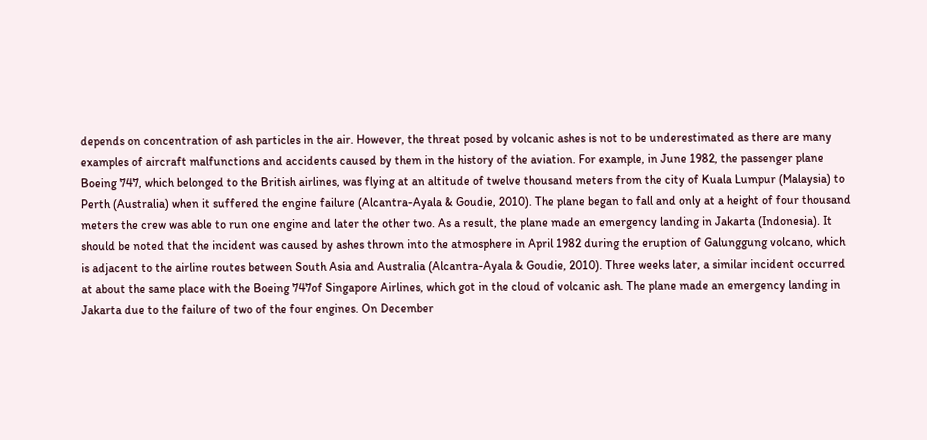depends on concentration of ash particles in the air. However, the threat posed by volcanic ashes is not to be underestimated as there are many examples of aircraft malfunctions and accidents caused by them in the history of the aviation. For example, in June 1982, the passenger plane Boeing 747, which belonged to the British airlines, was flying at an altitude of twelve thousand meters from the city of Kuala Lumpur (Malaysia) to Perth (Australia) when it suffered the engine failure (Alcantra-Ayala & Goudie, 2010). The plane began to fall and only at a height of four thousand meters the crew was able to run one engine and later the other two. As a result, the plane made an emergency landing in Jakarta (Indonesia). It should be noted that the incident was caused by ashes thrown into the atmosphere in April 1982 during the eruption of Galunggung volcano, which is adjacent to the airline routes between South Asia and Australia (Alcantra-Ayala & Goudie, 2010). Three weeks later, a similar incident occurred at about the same place with the Boeing 747of Singapore Airlines, which got in the cloud of volcanic ash. The plane made an emergency landing in Jakarta due to the failure of two of the four engines. On December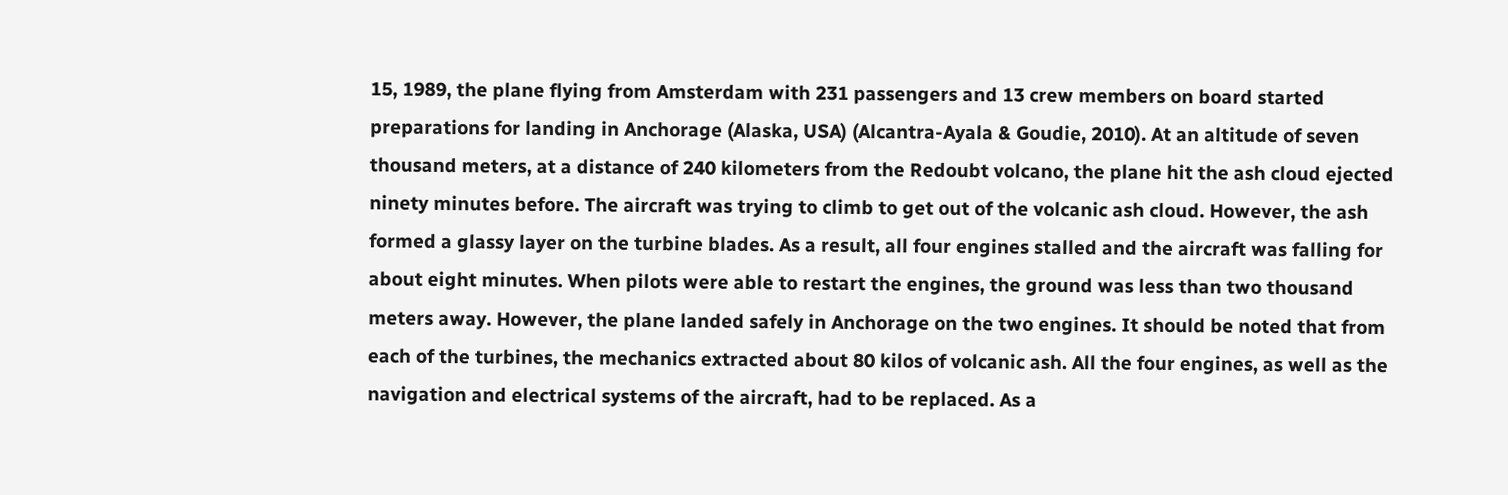15, 1989, the plane flying from Amsterdam with 231 passengers and 13 crew members on board started preparations for landing in Anchorage (Alaska, USA) (Alcantra-Ayala & Goudie, 2010). At an altitude of seven thousand meters, at a distance of 240 kilometers from the Redoubt volcano, the plane hit the ash cloud ejected ninety minutes before. The aircraft was trying to climb to get out of the volcanic ash cloud. However, the ash formed a glassy layer on the turbine blades. As a result, all four engines stalled and the aircraft was falling for about eight minutes. When pilots were able to restart the engines, the ground was less than two thousand meters away. However, the plane landed safely in Anchorage on the two engines. It should be noted that from each of the turbines, the mechanics extracted about 80 kilos of volcanic ash. All the four engines, as well as the navigation and electrical systems of the aircraft, had to be replaced. As a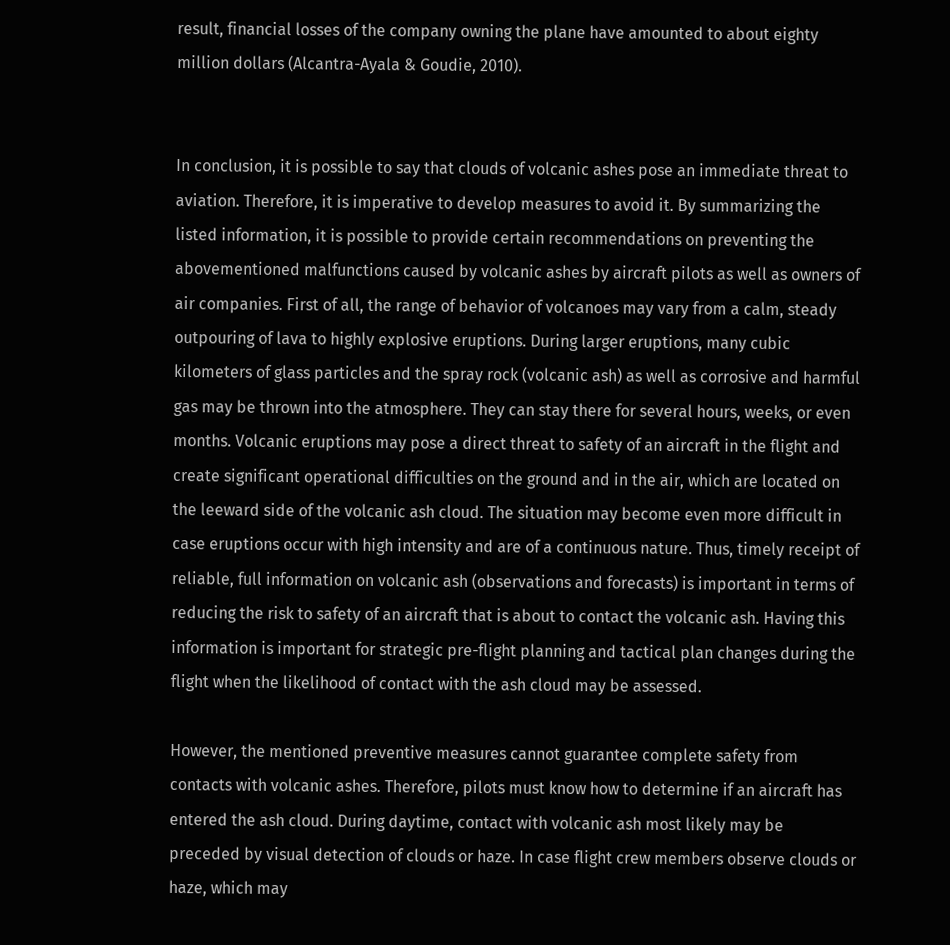result, financial losses of the company owning the plane have amounted to about eighty million dollars (Alcantra-Ayala & Goudie, 2010).


In conclusion, it is possible to say that clouds of volcanic ashes pose an immediate threat to aviation. Therefore, it is imperative to develop measures to avoid it. By summarizing the listed information, it is possible to provide certain recommendations on preventing the abovementioned malfunctions caused by volcanic ashes by aircraft pilots as well as owners of air companies. First of all, the range of behavior of volcanoes may vary from a calm, steady outpouring of lava to highly explosive eruptions. During larger eruptions, many cubic kilometers of glass particles and the spray rock (volcanic ash) as well as corrosive and harmful gas may be thrown into the atmosphere. They can stay there for several hours, weeks, or even months. Volcanic eruptions may pose a direct threat to safety of an aircraft in the flight and create significant operational difficulties on the ground and in the air, which are located on the leeward side of the volcanic ash cloud. The situation may become even more difficult in case eruptions occur with high intensity and are of a continuous nature. Thus, timely receipt of reliable, full information on volcanic ash (observations and forecasts) is important in terms of reducing the risk to safety of an aircraft that is about to contact the volcanic ash. Having this information is important for strategic pre-flight planning and tactical plan changes during the flight when the likelihood of contact with the ash cloud may be assessed.

However, the mentioned preventive measures cannot guarantee complete safety from contacts with volcanic ashes. Therefore, pilots must know how to determine if an aircraft has entered the ash cloud. During daytime, contact with volcanic ash most likely may be preceded by visual detection of clouds or haze. In case flight crew members observe clouds or haze, which may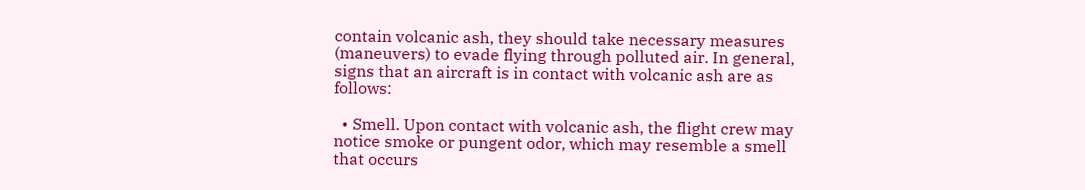contain volcanic ash, they should take necessary measures (maneuvers) to evade flying through polluted air. In general, signs that an aircraft is in contact with volcanic ash are as follows:

  • Smell. Upon contact with volcanic ash, the flight crew may notice smoke or pungent odor, which may resemble a smell that occurs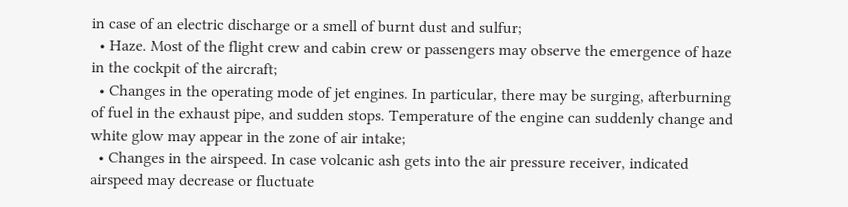in case of an electric discharge or a smell of burnt dust and sulfur;
  • Haze. Most of the flight crew and cabin crew or passengers may observe the emergence of haze in the cockpit of the aircraft;
  • Changes in the operating mode of jet engines. In particular, there may be surging, afterburning of fuel in the exhaust pipe, and sudden stops. Temperature of the engine can suddenly change and white glow may appear in the zone of air intake;
  • Changes in the airspeed. In case volcanic ash gets into the air pressure receiver, indicated airspeed may decrease or fluctuate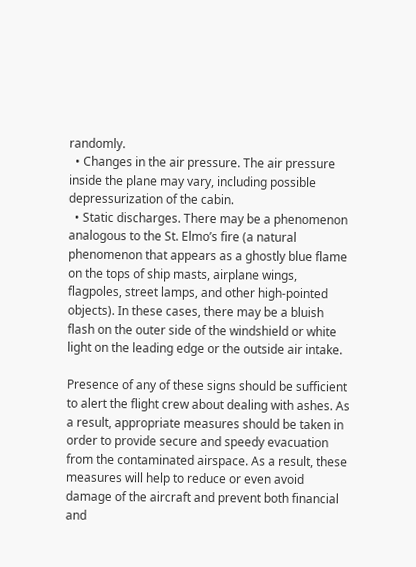randomly.
  • Changes in the air pressure. The air pressure inside the plane may vary, including possible depressurization of the cabin.
  • Static discharges. There may be a phenomenon analogous to the St. Elmo’s fire (a natural phenomenon that appears as a ghostly blue flame on the tops of ship masts, airplane wings, flagpoles, street lamps, and other high-pointed objects). In these cases, there may be a bluish flash on the outer side of the windshield or white light on the leading edge or the outside air intake.

Presence of any of these signs should be sufficient to alert the flight crew about dealing with ashes. As a result, appropriate measures should be taken in order to provide secure and speedy evacuation from the contaminated airspace. As a result, these measures will help to reduce or even avoid damage of the aircraft and prevent both financial and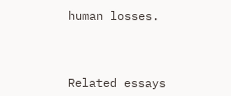human losses.



Related essays